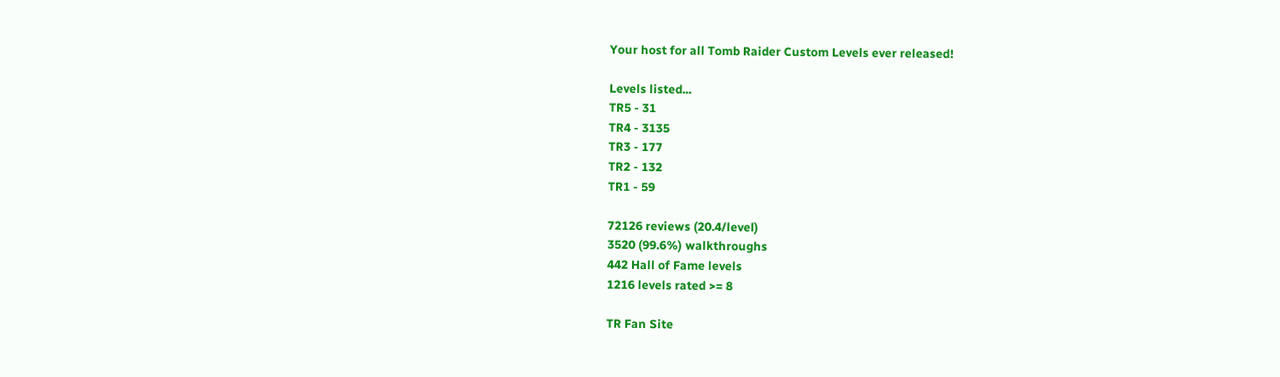Your host for all Tomb Raider Custom Levels ever released!

Levels listed...
TR5 - 31
TR4 - 3135
TR3 - 177
TR2 - 132
TR1 - 59

72126 reviews (20.4/level)
3520 (99.6%) walkthroughs
442 Hall of Fame levels
1216 levels rated >= 8

TR Fan Site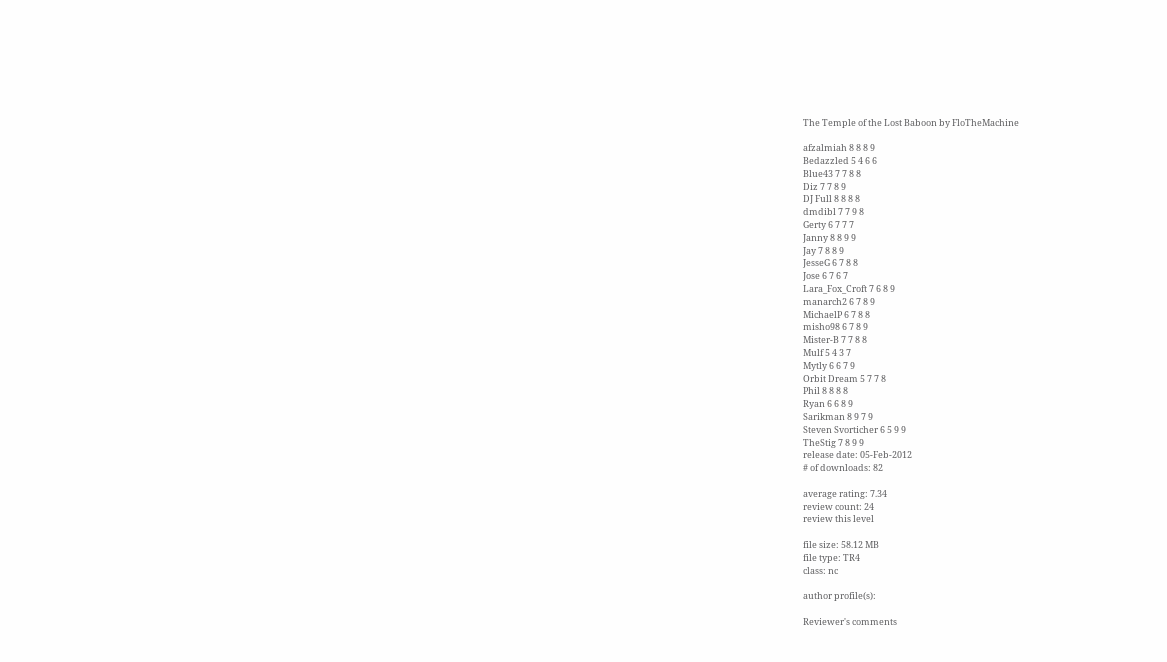The Temple of the Lost Baboon by FloTheMachine

afzalmiah 8 8 8 9
Bedazzled 5 4 6 6
Blue43 7 7 8 8
Diz 7 7 8 9
DJ Full 8 8 8 8
dmdibl 7 7 9 8
Gerty 6 7 7 7
Janny 8 8 9 9
Jay 7 8 8 9
JesseG 6 7 8 8
Jose 6 7 6 7
Lara_Fox_Croft 7 6 8 9
manarch2 6 7 8 9
MichaelP 6 7 8 8
misho98 6 7 8 9
Mister-B 7 7 8 8
Mulf 5 4 3 7
Mytly 6 6 7 9
Orbit Dream 5 7 7 8
Phil 8 8 8 8
Ryan 6 6 8 9
Sarikman 8 9 7 9
Steven Svorticher 6 5 9 9
TheStig 7 8 9 9
release date: 05-Feb-2012
# of downloads: 82

average rating: 7.34
review count: 24
review this level

file size: 58.12 MB
file type: TR4
class: nc

author profile(s):

Reviewer's comments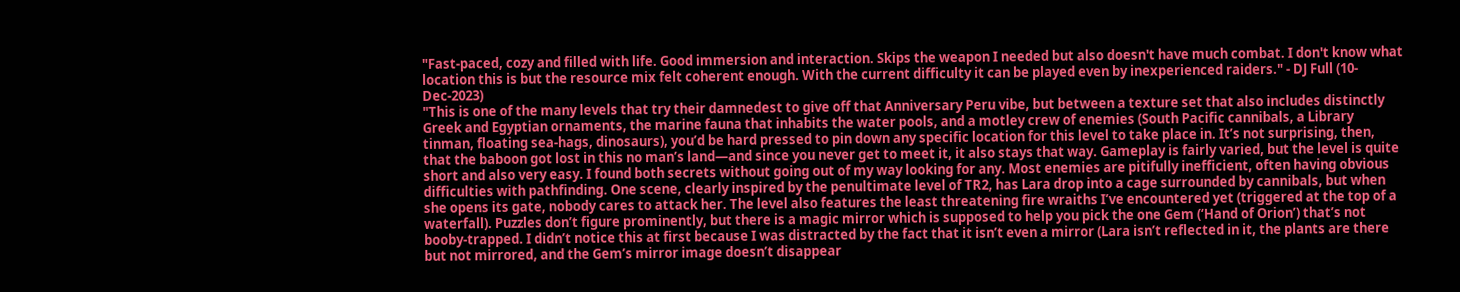"Fast-paced, cozy and filled with life. Good immersion and interaction. Skips the weapon I needed but also doesn't have much combat. I don't know what location this is but the resource mix felt coherent enough. With the current difficulty it can be played even by inexperienced raiders." - DJ Full (10-Dec-2023)
"This is one of the many levels that try their damnedest to give off that Anniversary Peru vibe, but between a texture set that also includes distinctly Greek and Egyptian ornaments, the marine fauna that inhabits the water pools, and a motley crew of enemies (South Pacific cannibals, a Library tinman, floating sea-hags, dinosaurs), you’d be hard pressed to pin down any specific location for this level to take place in. It’s not surprising, then, that the baboon got lost in this no man’s land—and since you never get to meet it, it also stays that way. Gameplay is fairly varied, but the level is quite short and also very easy. I found both secrets without going out of my way looking for any. Most enemies are pitifully inefficient, often having obvious difficulties with pathfinding. One scene, clearly inspired by the penultimate level of TR2, has Lara drop into a cage surrounded by cannibals, but when she opens its gate, nobody cares to attack her. The level also features the least threatening fire wraiths I’ve encountered yet (triggered at the top of a waterfall). Puzzles don’t figure prominently, but there is a magic mirror which is supposed to help you pick the one Gem (‘Hand of Orion’) that’s not booby-trapped. I didn’t notice this at first because I was distracted by the fact that it isn’t even a mirror (Lara isn’t reflected in it, the plants are there but not mirrored, and the Gem’s mirror image doesn’t disappear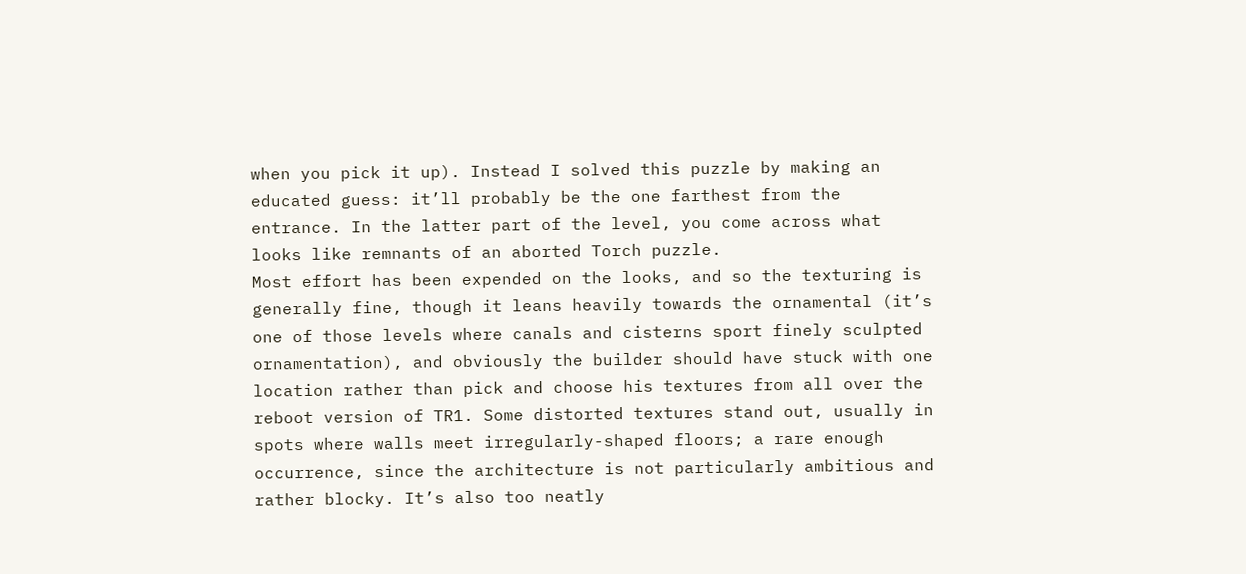when you pick it up). Instead I solved this puzzle by making an educated guess: it’ll probably be the one farthest from the entrance. In the latter part of the level, you come across what looks like remnants of an aborted Torch puzzle.
Most effort has been expended on the looks, and so the texturing is generally fine, though it leans heavily towards the ornamental (it’s one of those levels where canals and cisterns sport finely sculpted ornamentation), and obviously the builder should have stuck with one location rather than pick and choose his textures from all over the reboot version of TR1. Some distorted textures stand out, usually in spots where walls meet irregularly-shaped floors; a rare enough occurrence, since the architecture is not particularly ambitious and rather blocky. It’s also too neatly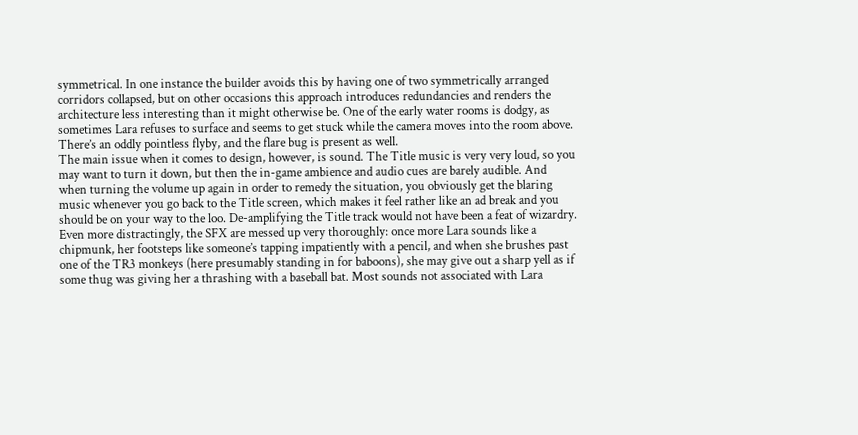symmetrical. In one instance the builder avoids this by having one of two symmetrically arranged corridors collapsed, but on other occasions this approach introduces redundancies and renders the architecture less interesting than it might otherwise be. One of the early water rooms is dodgy, as sometimes Lara refuses to surface and seems to get stuck while the camera moves into the room above. There’s an oddly pointless flyby, and the flare bug is present as well.
The main issue when it comes to design, however, is sound. The Title music is very very loud, so you may want to turn it down, but then the in-game ambience and audio cues are barely audible. And when turning the volume up again in order to remedy the situation, you obviously get the blaring music whenever you go back to the Title screen, which makes it feel rather like an ad break and you should be on your way to the loo. De-amplifying the Title track would not have been a feat of wizardry. Even more distractingly, the SFX are messed up very thoroughly: once more Lara sounds like a chipmunk, her footsteps like someone’s tapping impatiently with a pencil, and when she brushes past one of the TR3 monkeys (here presumably standing in for baboons), she may give out a sharp yell as if some thug was giving her a thrashing with a baseball bat. Most sounds not associated with Lara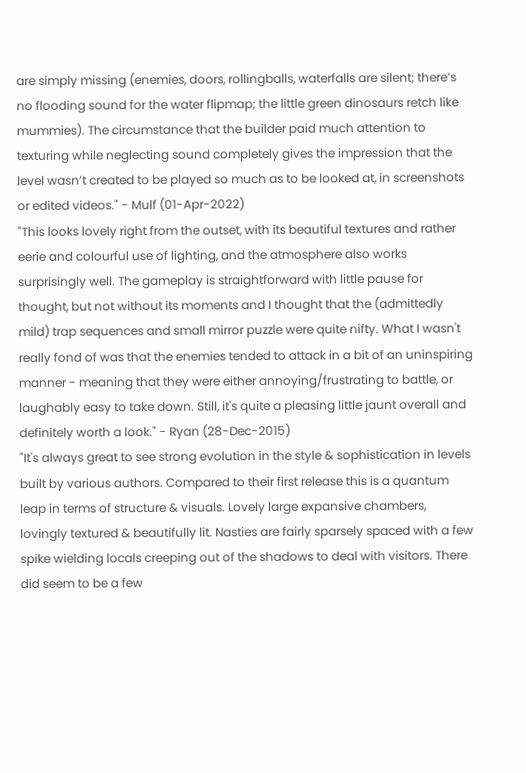are simply missing (enemies, doors, rollingballs, waterfalls are silent; there’s no flooding sound for the water flipmap; the little green dinosaurs retch like mummies). The circumstance that the builder paid much attention to texturing while neglecting sound completely gives the impression that the level wasn’t created to be played so much as to be looked at, in screenshots or edited videos." - Mulf (01-Apr-2022)
"This looks lovely right from the outset, with its beautiful textures and rather eerie and colourful use of lighting, and the atmosphere also works surprisingly well. The gameplay is straightforward with little pause for thought, but not without its moments and I thought that the (admittedly mild) trap sequences and small mirror puzzle were quite nifty. What I wasn't really fond of was that the enemies tended to attack in a bit of an uninspiring manner - meaning that they were either annoying/frustrating to battle, or laughably easy to take down. Still, it's quite a pleasing little jaunt overall and definitely worth a look." - Ryan (28-Dec-2015)
"It's always great to see strong evolution in the style & sophistication in levels built by various authors. Compared to their first release this is a quantum leap in terms of structure & visuals. Lovely large expansive chambers, lovingly textured & beautifully lit. Nasties are fairly sparsely spaced with a few spike wielding locals creeping out of the shadows to deal with visitors. There did seem to be a few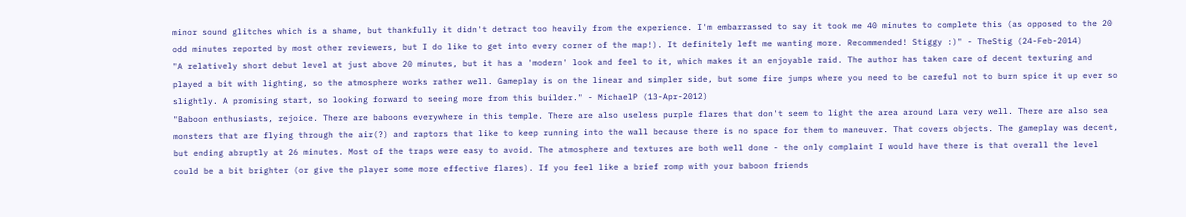minor sound glitches which is a shame, but thankfully it didn't detract too heavily from the experience. I'm embarrassed to say it took me 40 minutes to complete this (as opposed to the 20 odd minutes reported by most other reviewers, but I do like to get into every corner of the map!). It definitely left me wanting more. Recommended! Stiggy :)" - TheStig (24-Feb-2014)
"A relatively short debut level at just above 20 minutes, but it has a 'modern' look and feel to it, which makes it an enjoyable raid. The author has taken care of decent texturing and played a bit with lighting, so the atmosphere works rather well. Gameplay is on the linear and simpler side, but some fire jumps where you need to be careful not to burn spice it up ever so slightly. A promising start, so looking forward to seeing more from this builder." - MichaelP (13-Apr-2012)
"Baboon enthusiasts, rejoice. There are baboons everywhere in this temple. There are also useless purple flares that don't seem to light the area around Lara very well. There are also sea monsters that are flying through the air(?) and raptors that like to keep running into the wall because there is no space for them to maneuver. That covers objects. The gameplay was decent, but ending abruptly at 26 minutes. Most of the traps were easy to avoid. The atmosphere and textures are both well done - the only complaint I would have there is that overall the level could be a bit brighter (or give the player some more effective flares). If you feel like a brief romp with your baboon friends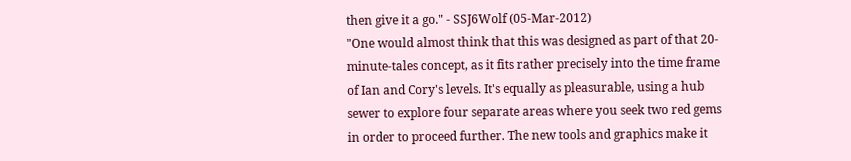then give it a go." - SSJ6Wolf (05-Mar-2012)
"One would almost think that this was designed as part of that 20-minute-tales concept, as it fits rather precisely into the time frame of Ian and Cory's levels. It's equally as pleasurable, using a hub sewer to explore four separate areas where you seek two red gems in order to proceed further. The new tools and graphics make it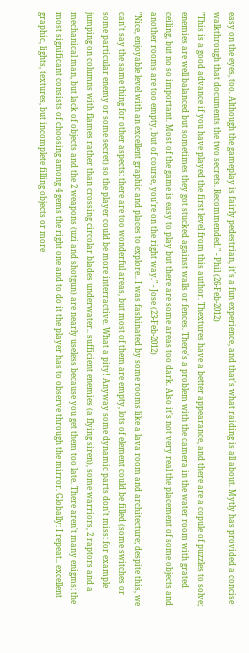easy on the eyes, too. Although the gameplay is fairly pedestrian, it's a fun experience, and that's what raiding is all about. Mytly has provided a concise walkthrough that documents the two secrets. Recommended." - Phil (26-Feb-2012)
"This is a good advance if you have played the first level from this author. Thextures have a better appearance, and there are a copule of puzzles to solve; enemies are well balanced but sometimes they got stucked against walls or fences. There's a problem with the camera in the water room with grated ceiling, but no so important. Most of the game is easy to play but there are some areas too dark. Also it's not very real the placement of some objects and another rooms are too empty, but of course, you're on the right way." - Jose (23-Feb-2012)
"Nice, enjoyable level with an excellent graphic and places to explore.. I was fashinated by some rooms like a lava room and architecture; despite this, we can't say the same thing for other aspects: there are too wonderful areas, but most of them are empty, lots of element could be filled (some switches or some particular enemy or some secret) so the player could be more interractive. What a pity! Anyway some dynamic parts don't miss: for example jumping on columns with flames rather than crossing circolar blades underwater.. sufficient enemies (a flying siren), some warriors, 2 raptors and a mechanical man, but lack of objects and the 2 weapons (uzi and shotgun) are nearly useless because you get them too late. There aren't many enigms: the most significant consists of choosing among 4 gems the right one and to do it the player has to observe through the mirror. Globally: I repeat.. excellent graphic, lights, textures, but incomplete filling objects or more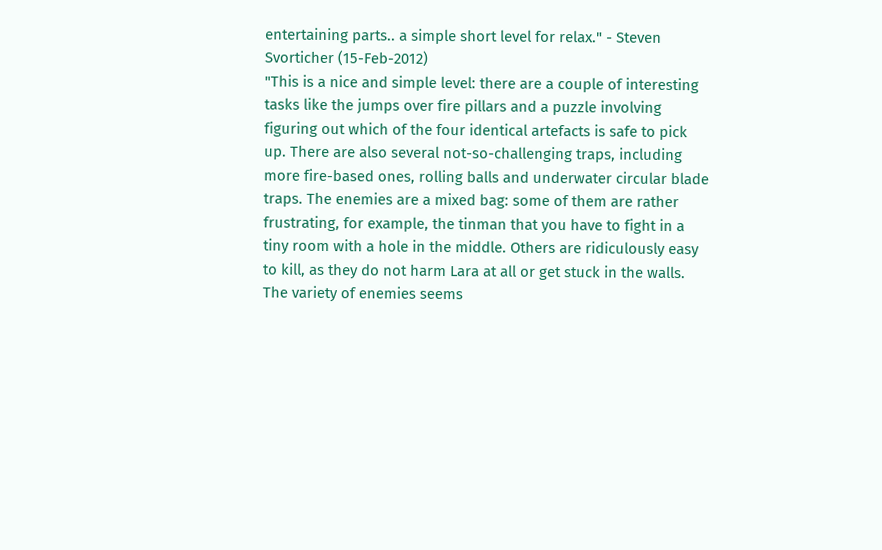entertaining parts.. a simple short level for relax." - Steven Svorticher (15-Feb-2012)
"This is a nice and simple level: there are a couple of interesting tasks like the jumps over fire pillars and a puzzle involving figuring out which of the four identical artefacts is safe to pick up. There are also several not-so-challenging traps, including more fire-based ones, rolling balls and underwater circular blade traps. The enemies are a mixed bag: some of them are rather frustrating, for example, the tinman that you have to fight in a tiny room with a hole in the middle. Others are ridiculously easy to kill, as they do not harm Lara at all or get stuck in the walls. The variety of enemies seems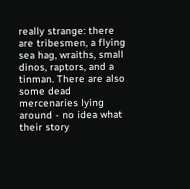really strange: there are tribesmen, a flying sea hag, wraiths, small dinos, raptors, and a tinman. There are also some dead mercenaries lying around - no idea what their story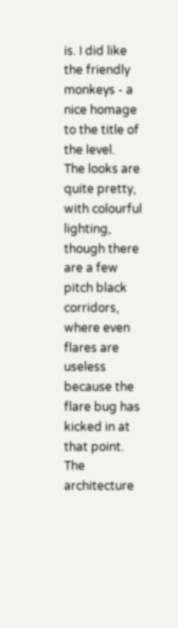is. I did like the friendly monkeys - a nice homage to the title of the level.
The looks are quite pretty, with colourful lighting, though there are a few pitch black corridors, where even flares are useless because the flare bug has kicked in at that point. The architecture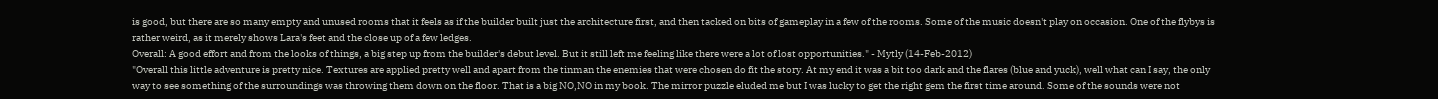is good, but there are so many empty and unused rooms that it feels as if the builder built just the architecture first, and then tacked on bits of gameplay in a few of the rooms. Some of the music doesn't play on occasion. One of the flybys is rather weird, as it merely shows Lara's feet and the close up of a few ledges.
Overall: A good effort and from the looks of things, a big step up from the builder's debut level. But it still left me feeling like there were a lot of lost opportunities." - Mytly (14-Feb-2012)
"Overall this little adventure is pretty nice. Textures are applied pretty well and apart from the tinman the enemies that were chosen do fit the story. At my end it was a bit too dark and the flares (blue and yuck), well what can I say, the only way to see something of the surroundings was throwing them down on the floor. That is a big NO,NO in my book. The mirror puzzle eluded me but I was lucky to get the right gem the first time around. Some of the sounds were not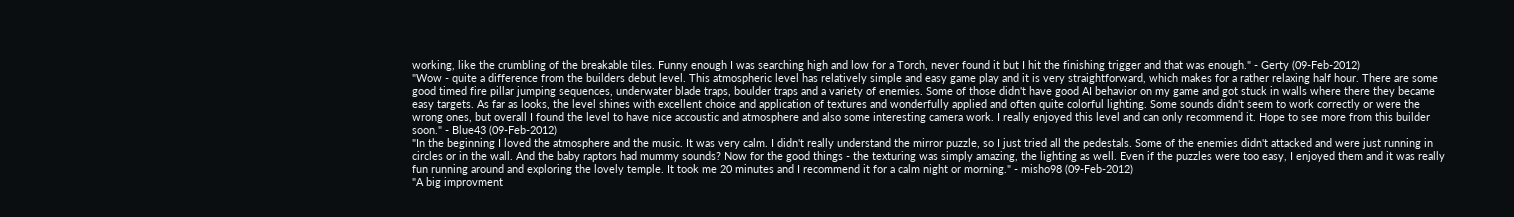working, like the crumbling of the breakable tiles. Funny enough I was searching high and low for a Torch, never found it but I hit the finishing trigger and that was enough." - Gerty (09-Feb-2012)
"Wow - quite a difference from the builders debut level. This atmospheric level has relatively simple and easy game play and it is very straightforward, which makes for a rather relaxing half hour. There are some good timed fire pillar jumping sequences, underwater blade traps, boulder traps and a variety of enemies. Some of those didn't have good AI behavior on my game and got stuck in walls where there they became easy targets. As far as looks, the level shines with excellent choice and application of textures and wonderfully applied and often quite colorful lighting. Some sounds didn't seem to work correctly or were the wrong ones, but overall I found the level to have nice accoustic and atmosphere and also some interesting camera work. I really enjoyed this level and can only recommend it. Hope to see more from this builder soon." - Blue43 (09-Feb-2012)
"In the beginning I loved the atmosphere and the music. It was very calm. I didn't really understand the mirror puzzle, so I just tried all the pedestals. Some of the enemies didn't attacked and were just running in circles or in the wall. And the baby raptors had mummy sounds? Now for the good things - the texturing was simply amazing, the lighting as well. Even if the puzzles were too easy, I enjoyed them and it was really fun running around and exploring the lovely temple. It took me 20 minutes and I recommend it for a calm night or morning." - misho98 (09-Feb-2012)
"A big improvment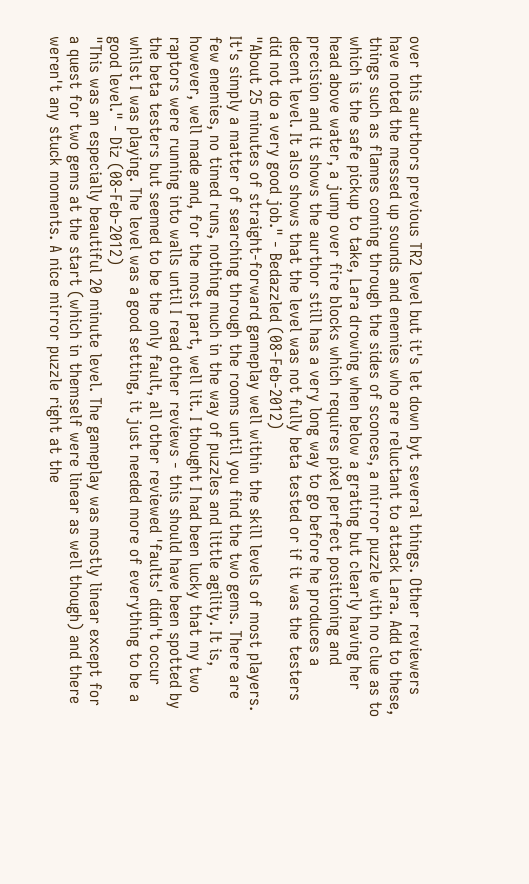over this aurthors previous TR2 level but it's let down byt several things. Other reviewers have noted the messed up sounds and enemies who are reluctant to attack Lara. Add to these, things such as flames coming through the sides of sconces, a mirror puzzle with no clue as to which is the safe pickup to take, Lara drowing when below a grating but clearly having her head above water, a jump over fire blocks which requires pixel perfect positioning and precision and it shows the aurthor still has a very long way to go before he produces a decent level. It also shows that the level was not fully beta tested or if it was the testers did not do a very good job." - Bedazzled (08-Feb-2012)
"About 25 minutes of straight-forward gameplay well within the skill levels of most players. It's simply a matter of searching through the rooms until you find the two gems. There are few enemies, no timed runs, nothing much in the way of puzzles and little agility. It is, however, well made and, for the most part, well lit. I thought I had been lucky that my two raptors were running into walls until I read other reviews - this should have been spotted by the beta testers but seemed to be the only fault, all other reviewed 'faults' didn't occur whilst I was playing. The level was a good setting, it just needed more of everything to be a good level." - Diz (08-Feb-2012)
"This was an especially beautiful 20 minute level. The gameplay was mostly linear except for a quest for two gems at the start (which in themself were linear as well though) and there weren't any stuck moments. A nice mirror puzzle right at the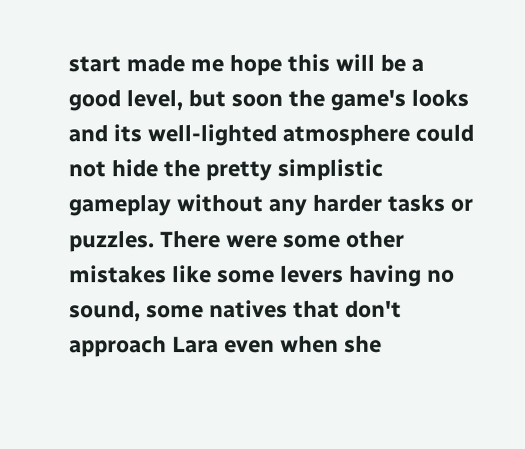start made me hope this will be a good level, but soon the game's looks and its well-lighted atmosphere could not hide the pretty simplistic gameplay without any harder tasks or puzzles. There were some other mistakes like some levers having no sound, some natives that don't approach Lara even when she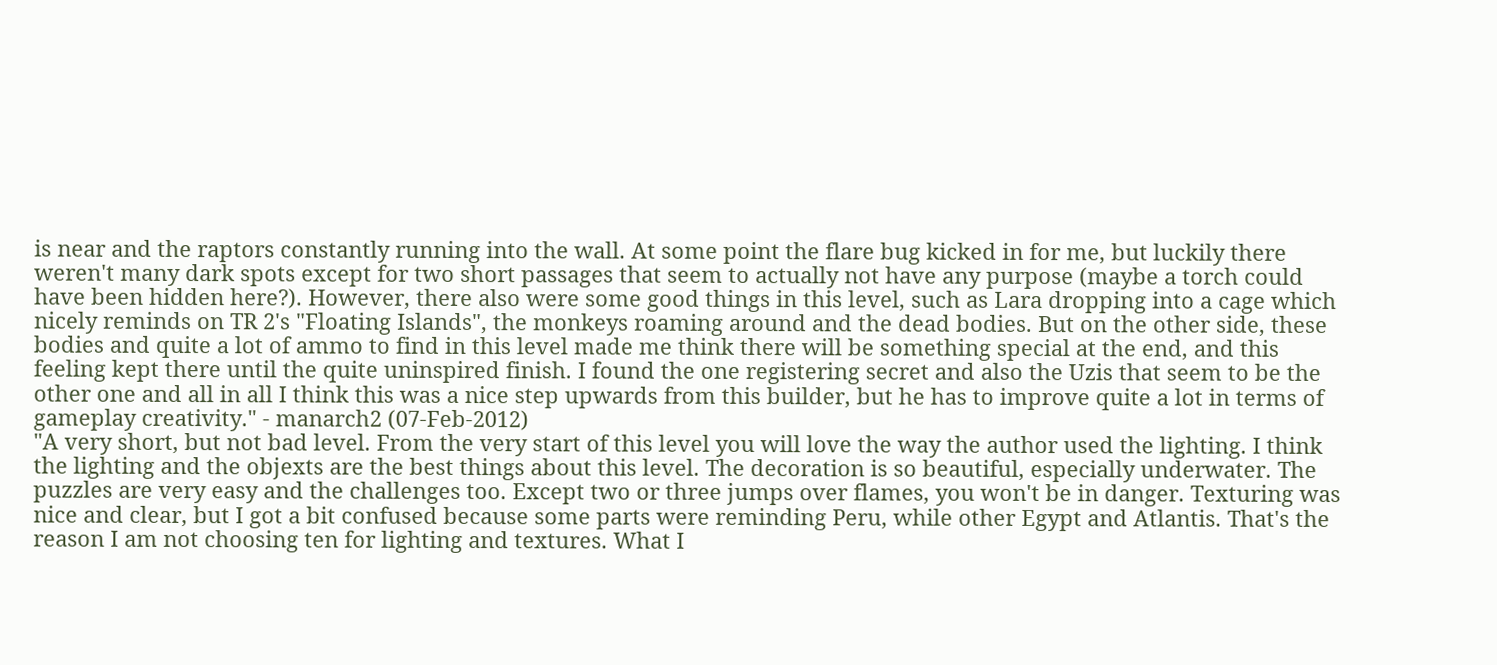is near and the raptors constantly running into the wall. At some point the flare bug kicked in for me, but luckily there weren't many dark spots except for two short passages that seem to actually not have any purpose (maybe a torch could have been hidden here?). However, there also were some good things in this level, such as Lara dropping into a cage which nicely reminds on TR 2's "Floating Islands", the monkeys roaming around and the dead bodies. But on the other side, these bodies and quite a lot of ammo to find in this level made me think there will be something special at the end, and this feeling kept there until the quite uninspired finish. I found the one registering secret and also the Uzis that seem to be the other one and all in all I think this was a nice step upwards from this builder, but he has to improve quite a lot in terms of gameplay creativity." - manarch2 (07-Feb-2012)
"A very short, but not bad level. From the very start of this level you will love the way the author used the lighting. I think the lighting and the objexts are the best things about this level. The decoration is so beautiful, especially underwater. The puzzles are very easy and the challenges too. Except two or three jumps over flames, you won't be in danger. Texturing was nice and clear, but I got a bit confused because some parts were reminding Peru, while other Egypt and Atlantis. That's the reason I am not choosing ten for lighting and textures. What I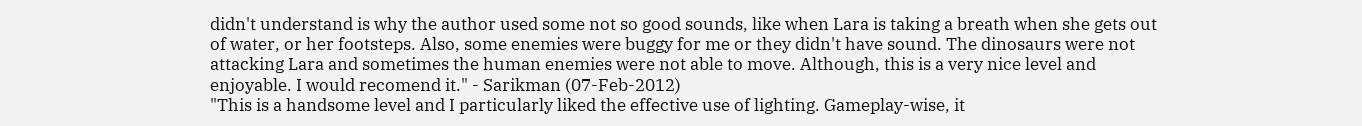didn't understand is why the author used some not so good sounds, like when Lara is taking a breath when she gets out of water, or her footsteps. Also, some enemies were buggy for me or they didn't have sound. The dinosaurs were not attacking Lara and sometimes the human enemies were not able to move. Although, this is a very nice level and enjoyable. I would recomend it." - Sarikman (07-Feb-2012)
"This is a handsome level and I particularly liked the effective use of lighting. Gameplay-wise, it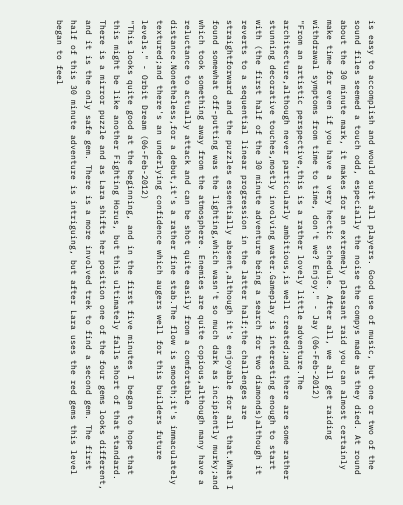is easy to accomplish and would suit all players. Good use of music, but one or two of the sound files seemed a touch odd, especially the noise the compys made as they died. At round about the 30 minute mark, it makes for an extremely pleasant raid you can almost certainly make time for even if you have a very hectic schedule. After all, we all get raiding withdrawal symptoms from time to time, don't we? Enjoy." - Jay (06-Feb-2012)
"From an artistic perspective,this is a rather lovely little adventure.The architecture,although never particularly ambitious,is well created;and there are some rather stunning decorative touches,mostly involving water.Gameplay is interesting enough to start with (the first half of the 30 minute adventure being a search for two diamonds)although it reverts to a sequential linear progression in the latter half;the challenges are straightforward and the puzzles essentially absent,although it's enjoyable for all that.What I found somewhat off-putting was the lighting,which wasn't so much dark as incipiently murky;and which took something away from the atmosphere. Enemies are quite copious,although many have a reluctance to actually attack and can be shot quite easily from a comfortable distance.Nonetheless,for a debut,it's a rather fine stab.The flow is smooth;it's immaculately textured;and there's an underlying confidence which augers well for this builders future levels." - Orbit Dream (06-Feb-2012)
"This looks quite good at the beginning, and in the first five minutes I began to hope that this might be like another Fighting Horus, but this ultimately falls short of that standard. There is a mirror puzzle and as Lara shifts her position one of the four gems looks different, and it is the only safe gem. There is a more involved trek to find a second gem. The first half of this 30 minute adventure is intriguing, but after Lara uses the red gems this level began to feel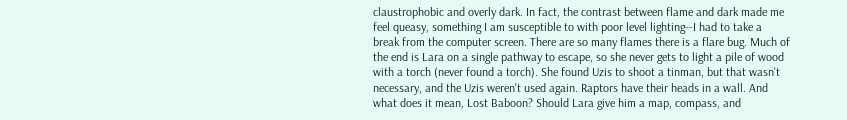claustrophobic and overly dark. In fact, the contrast between flame and dark made me feel queasy, something I am susceptible to with poor level lighting--I had to take a break from the computer screen. There are so many flames there is a flare bug. Much of the end is Lara on a single pathway to escape, so she never gets to light a pile of wood with a torch (never found a torch). She found Uzis to shoot a tinman, but that wasn't necessary, and the Uzis weren't used again. Raptors have their heads in a wall. And what does it mean, Lost Baboon? Should Lara give him a map, compass, and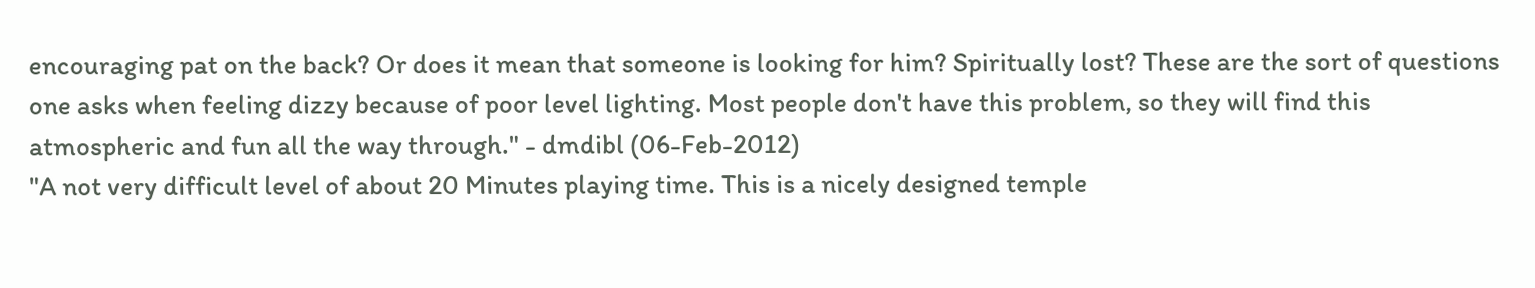encouraging pat on the back? Or does it mean that someone is looking for him? Spiritually lost? These are the sort of questions one asks when feeling dizzy because of poor level lighting. Most people don't have this problem, so they will find this atmospheric and fun all the way through." - dmdibl (06-Feb-2012)
"A not very difficult level of about 20 Minutes playing time. This is a nicely designed temple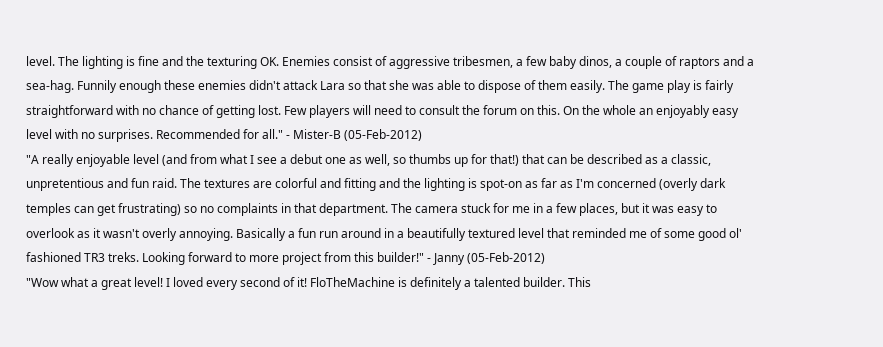level. The lighting is fine and the texturing OK. Enemies consist of aggressive tribesmen, a few baby dinos, a couple of raptors and a sea-hag. Funnily enough these enemies didn't attack Lara so that she was able to dispose of them easily. The game play is fairly straightforward with no chance of getting lost. Few players will need to consult the forum on this. On the whole an enjoyably easy level with no surprises. Recommended for all." - Mister-B (05-Feb-2012)
"A really enjoyable level (and from what I see a debut one as well, so thumbs up for that!) that can be described as a classic, unpretentious and fun raid. The textures are colorful and fitting and the lighting is spot-on as far as I'm concerned (overly dark temples can get frustrating) so no complaints in that department. The camera stuck for me in a few places, but it was easy to overlook as it wasn't overly annoying. Basically a fun run around in a beautifully textured level that reminded me of some good ol' fashioned TR3 treks. Looking forward to more project from this builder!" - Janny (05-Feb-2012)
"Wow what a great level! I loved every second of it! FloTheMachine is definitely a talented builder. This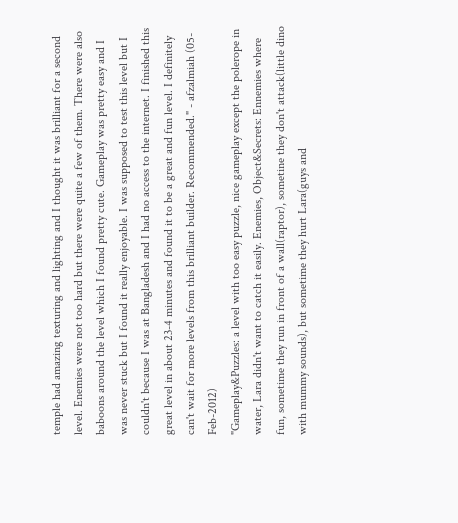temple had amazing texturing and lighting and I thought it was brilliant for a second level. Enemies were not too hard but there were quite a few of them. There were also baboons around the level which I found pretty cute. Gameplay was pretty easy and I was never stuck but I found it really enjoyable. I was supposed to test this level but I couldn't because I was at Bangladesh and I had no access to the internet. I finished this great level in about 23-4 minutes and found it to be a great and fun level. I definitely can't wait for more levels from this brilliant builder. Recommended." - afzalmiah (05-Feb-2012)
"Gameplay&Puzzles: a level with too easy puzzle, nice gameplay except the polerope in water, Lara didn't want to catch it easily. Enemies, Object&Secrets: Ennemies where fun, sometime they run in front of a wall(raptor), sometine they don't attack(little dino with mummy sounds), but sometime they hurt Lara(guys and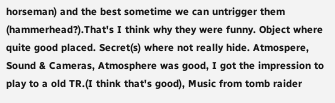horseman) and the best sometime we can untrigger them (hammerhead?).That's I think why they were funny. Object where quite good placed. Secret(s) where not really hide. Atmospere, Sound & Cameras, Atmosphere was good, I got the impression to play to a old TR.(I think that's good), Music from tomb raider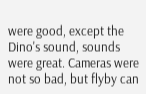were good, except the Dino's sound, sounds were great. Cameras were not so bad, but flyby can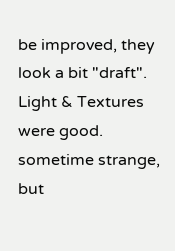be improved, they look a bit "draft". Light & Textures were good. sometime strange, but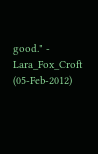good." - Lara_Fox_Croft (05-Feb-2012)